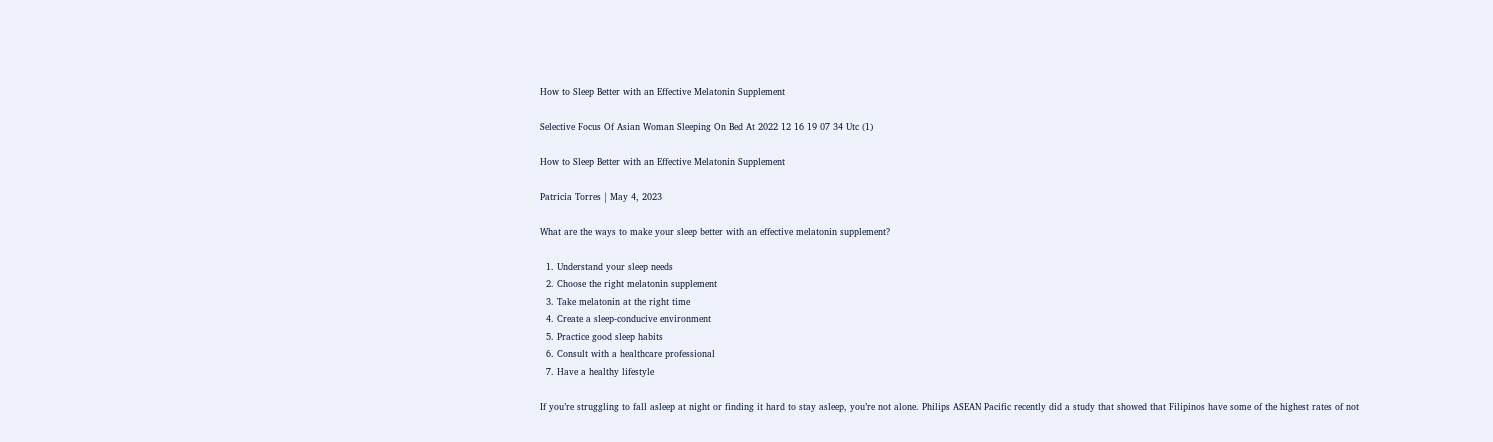How to Sleep Better with an Effective Melatonin Supplement

Selective Focus Of Asian Woman Sleeping On Bed At 2022 12 16 19 07 34 Utc (1)

How to Sleep Better with an Effective Melatonin Supplement

Patricia Torres | May 4, 2023

What are the ways to make your sleep better with an effective melatonin supplement?

  1. Understand your sleep needs
  2. Choose the right melatonin supplement
  3. Take melatonin at the right time
  4. Create a sleep-conducive environment
  5. Practice good sleep habits
  6. Consult with a healthcare professional
  7. Have a healthy lifestyle

If you’re struggling to fall asleep at night or finding it hard to stay asleep, you’re not alone. Philips ASEAN Pacific recently did a study that showed that Filipinos have some of the highest rates of not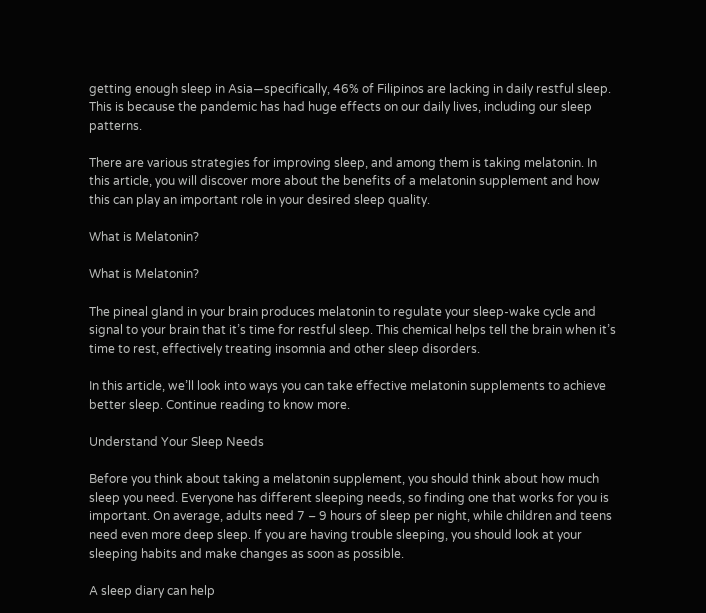getting enough sleep in Asia—specifically, 46% of Filipinos are lacking in daily restful sleep. This is because the pandemic has had huge effects on our daily lives, including our sleep patterns.

There are various strategies for improving sleep, and among them is taking melatonin. In this article, you will discover more about the benefits of a melatonin supplement and how this can play an important role in your desired sleep quality.

What is Melatonin?

What is Melatonin?

The pineal gland in your brain produces melatonin to regulate your sleep-wake cycle and signal to your brain that it’s time for restful sleep. This chemical helps tell the brain when it’s time to rest, effectively treating insomnia and other sleep disorders.

In this article, we’ll look into ways you can take effective melatonin supplements to achieve better sleep. Continue reading to know more.

Understand Your Sleep Needs

Before you think about taking a melatonin supplement, you should think about how much sleep you need. Everyone has different sleeping needs, so finding one that works for you is important. On average, adults need 7 – 9 hours of sleep per night, while children and teens need even more deep sleep. If you are having trouble sleeping, you should look at your sleeping habits and make changes as soon as possible.

A sleep diary can help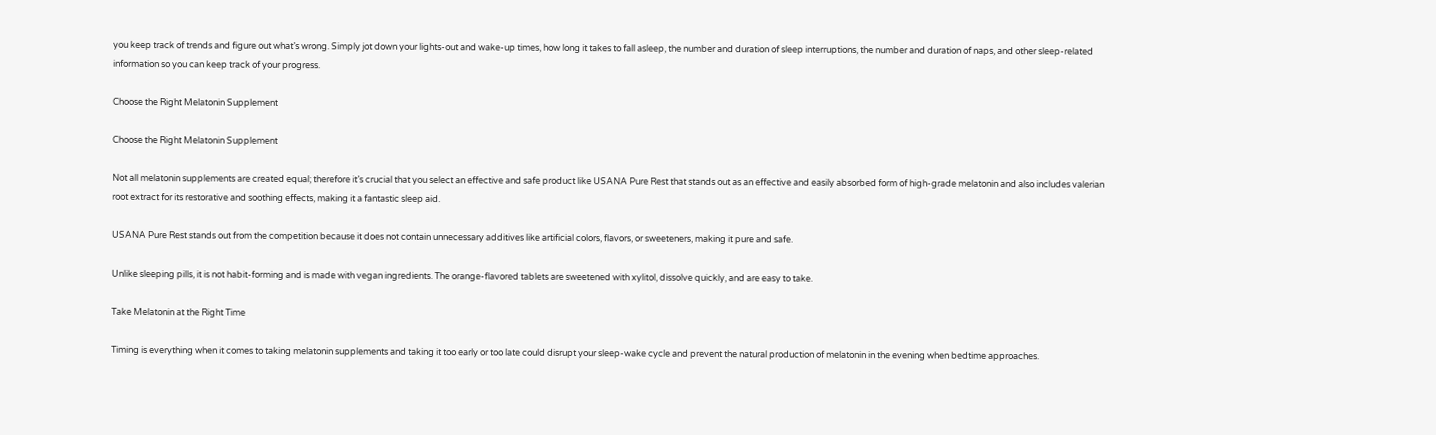you keep track of trends and figure out what’s wrong. Simply jot down your lights-out and wake-up times, how long it takes to fall asleep, the number and duration of sleep interruptions, the number and duration of naps, and other sleep-related information so you can keep track of your progress.

Choose the Right Melatonin Supplement

Choose the Right Melatonin Supplement

Not all melatonin supplements are created equal; therefore it’s crucial that you select an effective and safe product like USANA Pure Rest that stands out as an effective and easily absorbed form of high-grade melatonin and also includes valerian root extract for its restorative and soothing effects, making it a fantastic sleep aid.

USANA Pure Rest stands out from the competition because it does not contain unnecessary additives like artificial colors, flavors, or sweeteners, making it pure and safe.

Unlike sleeping pills, it is not habit-forming and is made with vegan ingredients. The orange-flavored tablets are sweetened with xylitol, dissolve quickly, and are easy to take.

Take Melatonin at the Right Time

Timing is everything when it comes to taking melatonin supplements and taking it too early or too late could disrupt your sleep-wake cycle and prevent the natural production of melatonin in the evening when bedtime approaches.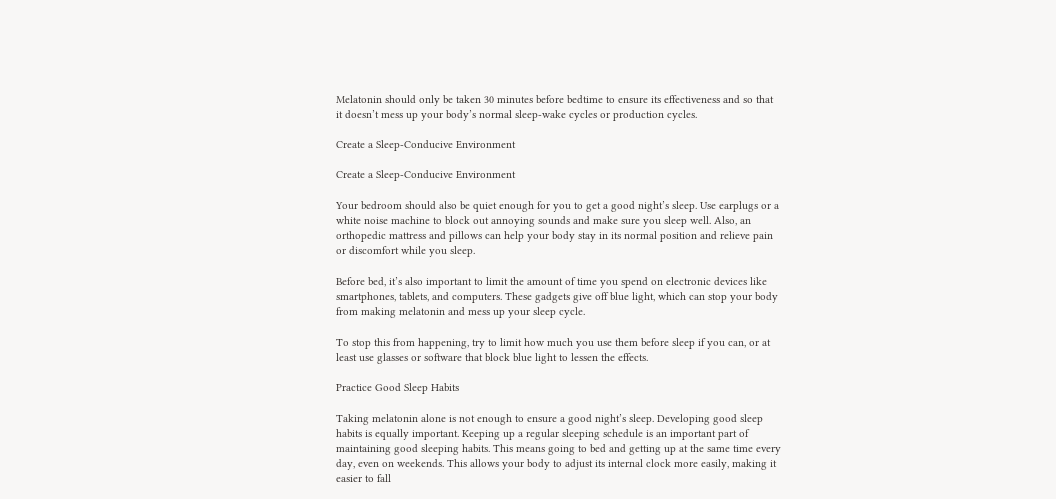Melatonin should only be taken 30 minutes before bedtime to ensure its effectiveness and so that it doesn’t mess up your body’s normal sleep-wake cycles or production cycles.

Create a Sleep-Conducive Environment

Create a Sleep-Conducive Environment

Your bedroom should also be quiet enough for you to get a good night’s sleep. Use earplugs or a white noise machine to block out annoying sounds and make sure you sleep well. Also, an orthopedic mattress and pillows can help your body stay in its normal position and relieve pain or discomfort while you sleep.

Before bed, it’s also important to limit the amount of time you spend on electronic devices like smartphones, tablets, and computers. These gadgets give off blue light, which can stop your body from making melatonin and mess up your sleep cycle.

To stop this from happening, try to limit how much you use them before sleep if you can, or at least use glasses or software that block blue light to lessen the effects.

Practice Good Sleep Habits

Taking melatonin alone is not enough to ensure a good night’s sleep. Developing good sleep habits is equally important. Keeping up a regular sleeping schedule is an important part of maintaining good sleeping habits. This means going to bed and getting up at the same time every day, even on weekends. This allows your body to adjust its internal clock more easily, making it easier to fall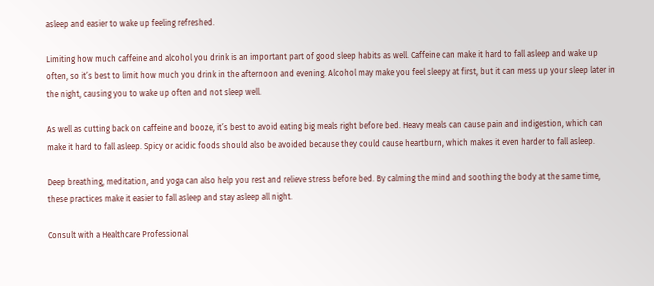asleep and easier to wake up feeling refreshed.

Limiting how much caffeine and alcohol you drink is an important part of good sleep habits as well. Caffeine can make it hard to fall asleep and wake up often, so it’s best to limit how much you drink in the afternoon and evening. Alcohol may make you feel sleepy at first, but it can mess up your sleep later in the night, causing you to wake up often and not sleep well.

As well as cutting back on caffeine and booze, it’s best to avoid eating big meals right before bed. Heavy meals can cause pain and indigestion, which can make it hard to fall asleep. Spicy or acidic foods should also be avoided because they could cause heartburn, which makes it even harder to fall asleep.

Deep breathing, meditation, and yoga can also help you rest and relieve stress before bed. By calming the mind and soothing the body at the same time, these practices make it easier to fall asleep and stay asleep all night.

Consult with a Healthcare Professional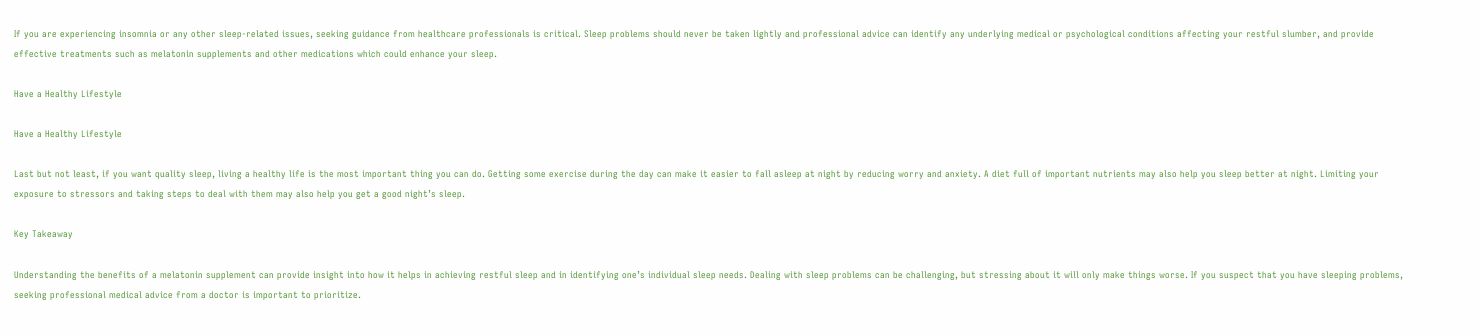If you are experiencing insomnia or any other sleep-related issues, seeking guidance from healthcare professionals is critical. Sleep problems should never be taken lightly and professional advice can identify any underlying medical or psychological conditions affecting your restful slumber, and provide effective treatments such as melatonin supplements and other medications which could enhance your sleep.

Have a Healthy Lifestyle

Have a Healthy Lifestyle

Last but not least, if you want quality sleep, living a healthy life is the most important thing you can do. Getting some exercise during the day can make it easier to fall asleep at night by reducing worry and anxiety. A diet full of important nutrients may also help you sleep better at night. Limiting your exposure to stressors and taking steps to deal with them may also help you get a good night’s sleep.

Key Takeaway

Understanding the benefits of a melatonin supplement can provide insight into how it helps in achieving restful sleep and in identifying one’s individual sleep needs. Dealing with sleep problems can be challenging, but stressing about it will only make things worse. If you suspect that you have sleeping problems, seeking professional medical advice from a doctor is important to prioritize.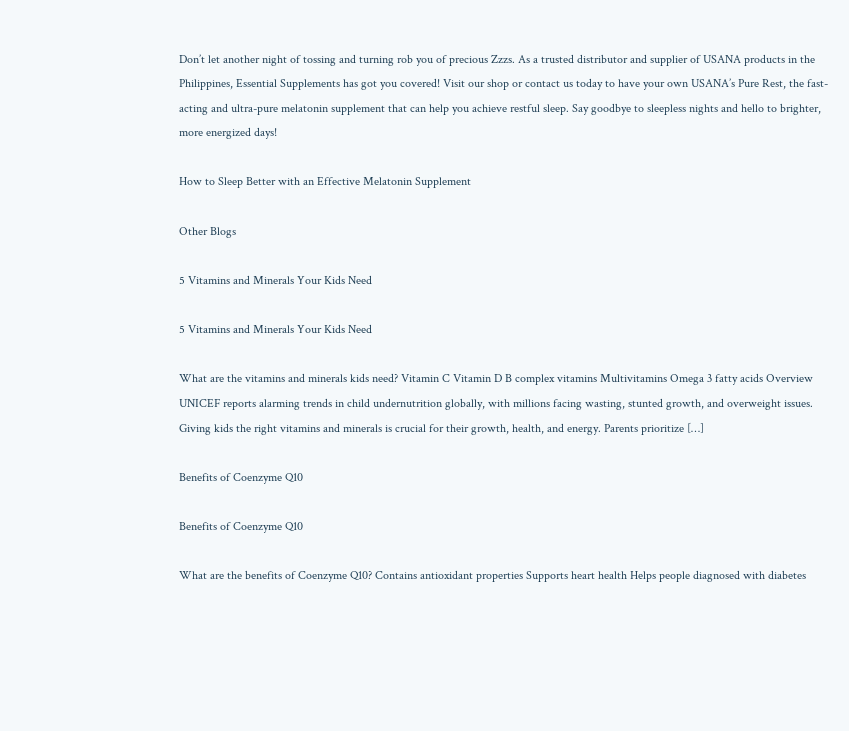Don’t let another night of tossing and turning rob you of precious Zzzs. As a trusted distributor and supplier of USANA products in the Philippines, Essential Supplements has got you covered! Visit our shop or contact us today to have your own USANA’s Pure Rest, the fast-acting and ultra-pure melatonin supplement that can help you achieve restful sleep. Say goodbye to sleepless nights and hello to brighter, more energized days!

How to Sleep Better with an Effective Melatonin Supplement

Other Blogs

5 Vitamins and Minerals Your Kids Need

5 Vitamins and Minerals Your Kids Need

What are the vitamins and minerals kids need? Vitamin C Vitamin D B complex vitamins Multivitamins Omega 3 fatty acids Overview UNICEF reports alarming trends in child undernutrition globally, with millions facing wasting, stunted growth, and overweight issues. Giving kids the right vitamins and minerals is crucial for their growth, health, and energy. Parents prioritize […]

Benefits of Coenzyme Q10

Benefits of Coenzyme Q10

What are the benefits of Coenzyme Q10? Contains antioxidant properties Supports heart health Helps people diagnosed with diabetes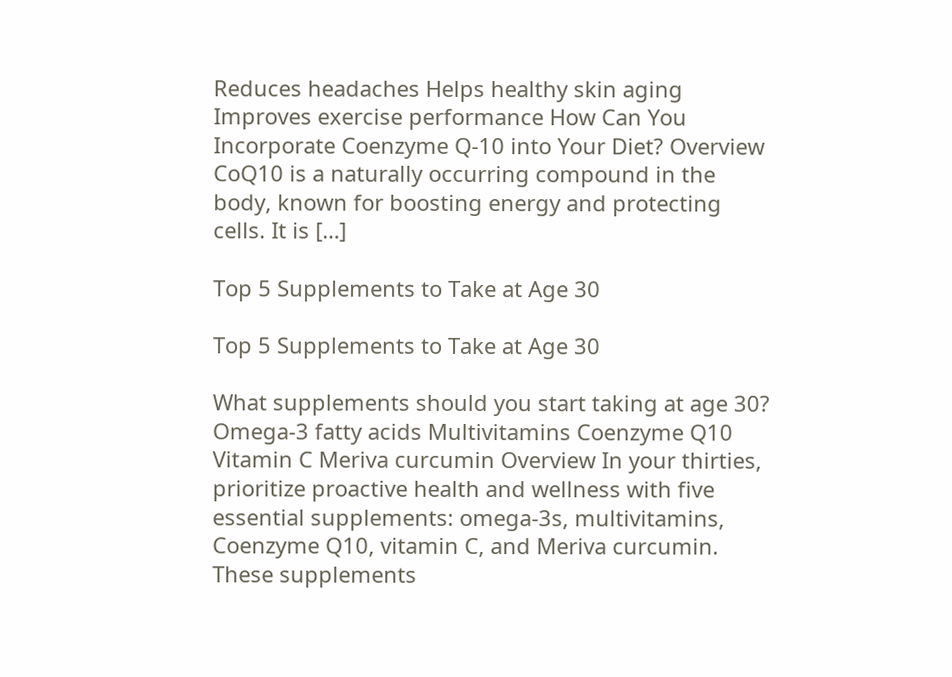Reduces headaches Helps healthy skin aging Improves exercise performance How Can You Incorporate Coenzyme Q-10 into Your Diet? Overview CoQ10 is a naturally occurring compound in the body, known for boosting energy and protecting cells. It is […]

Top 5 Supplements to Take at Age 30

Top 5 Supplements to Take at Age 30

What supplements should you start taking at age 30? Omega-3 fatty acids Multivitamins Coenzyme Q10 Vitamin C Meriva curcumin Overview In your thirties, prioritize proactive health and wellness with five essential supplements: omega-3s, multivitamins, Coenzyme Q10, vitamin C, and Meriva curcumin. These supplements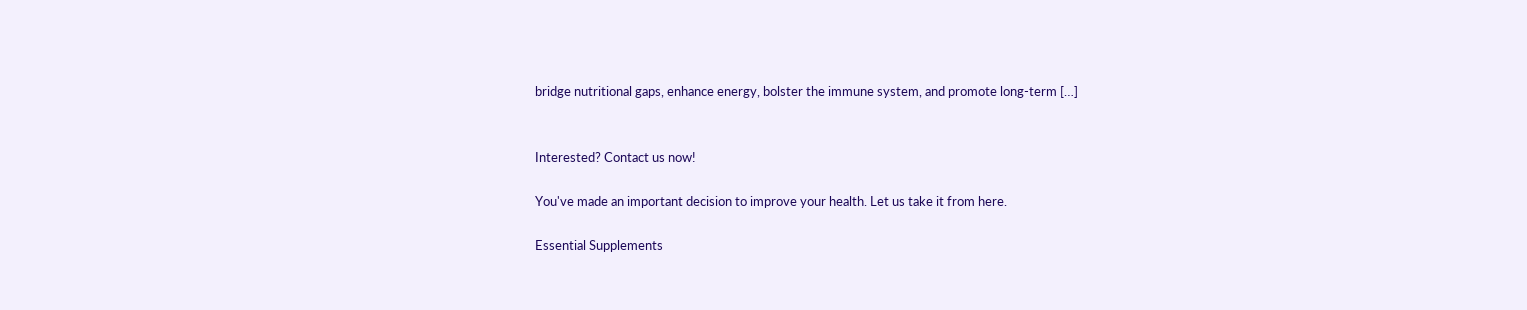bridge nutritional gaps, enhance energy, bolster the immune system, and promote long-term […]


Interested? Contact us now!

You've made an important decision to improve your health. Let us take it from here.

Essential Supplements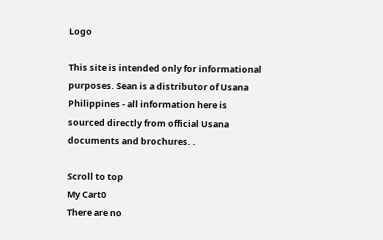Logo

This site is intended only for informational purposes. Sean is a distributor of Usana Philippines - all information here is sourced directly from official Usana documents and brochures. .

Scroll to top
My Cart0
There are no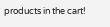products in the cart!